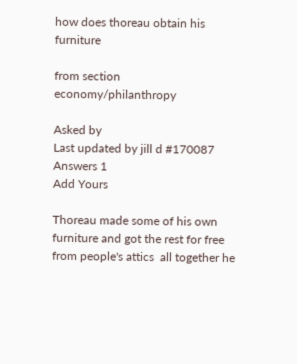how does thoreau obtain his furniture

from section economy/philanthropy

Asked by
Last updated by jill d #170087
Answers 1
Add Yours

Thoreau made some of his own furniture and got the rest for free from people's attics  all together he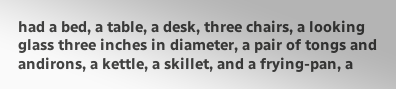had a bed, a table, a desk, three chairs, a looking glass three inches in diameter, a pair of tongs and andirons, a kettle, a skillet, and a frying-pan, a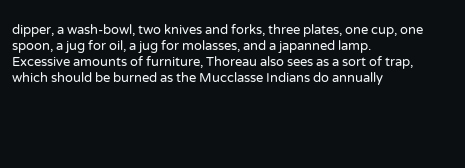dipper, a wash-bowl, two knives and forks, three plates, one cup, one spoon, a jug for oil, a jug for molasses, and a japanned lamp. Excessive amounts of furniture, Thoreau also sees as a sort of trap, which should be burned as the Mucclasse Indians do annually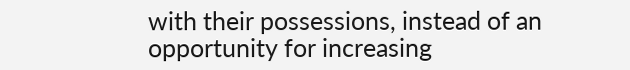with their possessions, instead of an opportunity for increasing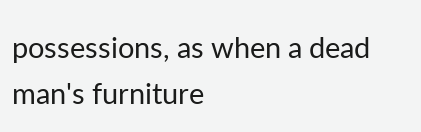possessions, as when a dead man's furniture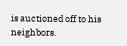is auctioned off to his neighbors.